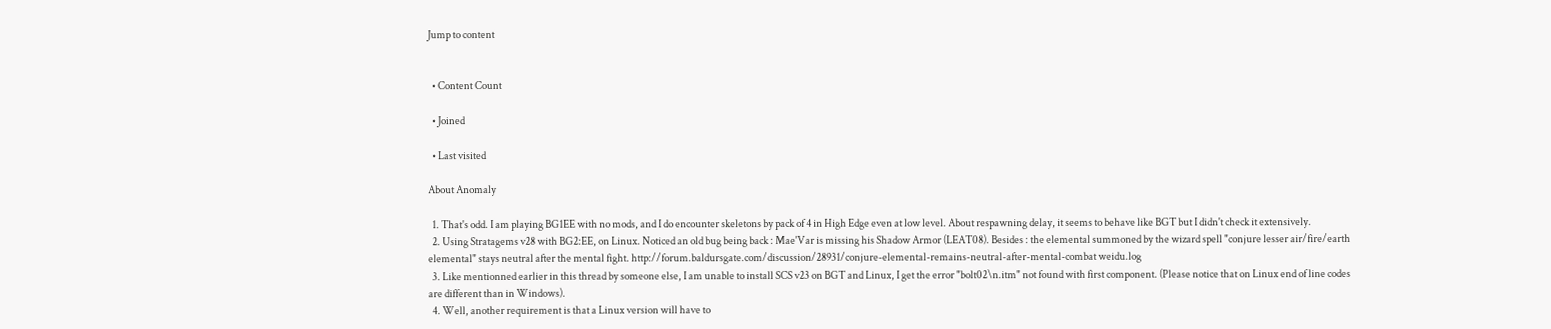Jump to content


  • Content Count

  • Joined

  • Last visited

About Anomaly

  1. That's odd. I am playing BG1EE with no mods, and I do encounter skeletons by pack of 4 in High Edge even at low level. About respawning delay, it seems to behave like BGT but I didn't check it extensively.
  2. Using Stratagems v28 with BG2:EE, on Linux. Noticed an old bug being back : Mae'Var is missing his Shadow Armor (LEAT08). Besides : the elemental summoned by the wizard spell "conjure lesser air/fire/earth elemental" stays neutral after the mental fight. http://forum.baldursgate.com/discussion/28931/conjure-elemental-remains-neutral-after-mental-combat weidu.log
  3. Like mentionned earlier in this thread by someone else, I am unable to install SCS v23 on BGT and Linux, I get the error "bolt02\n.itm" not found with first component. (Please notice that on Linux end of line codes are different than in Windows).
  4. Well, another requirement is that a Linux version will have to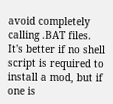avoid completely calling .BAT files. It's better if no shell script is required to install a mod, but if one is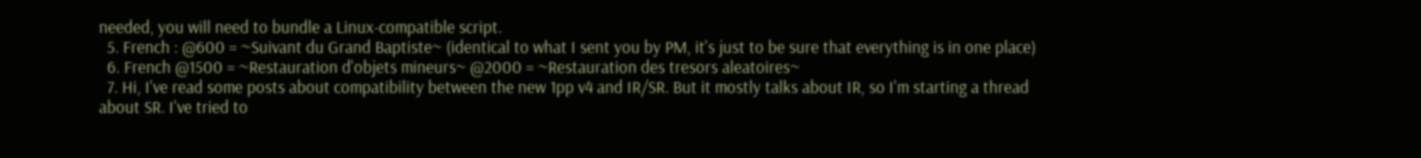needed, you will need to bundle a Linux-compatible script.
  5. French : @600 = ~Suivant du Grand Baptiste~ (identical to what I sent you by PM, it's just to be sure that everything is in one place)
  6. French @1500 = ~Restauration d'objets mineurs~ @2000 = ~Restauration des tresors aleatoires~
  7. Hi, I've read some posts about compatibility between the new 1pp v4 and IR/SR. But it mostly talks about IR, so I'm starting a thread about SR. I've tried to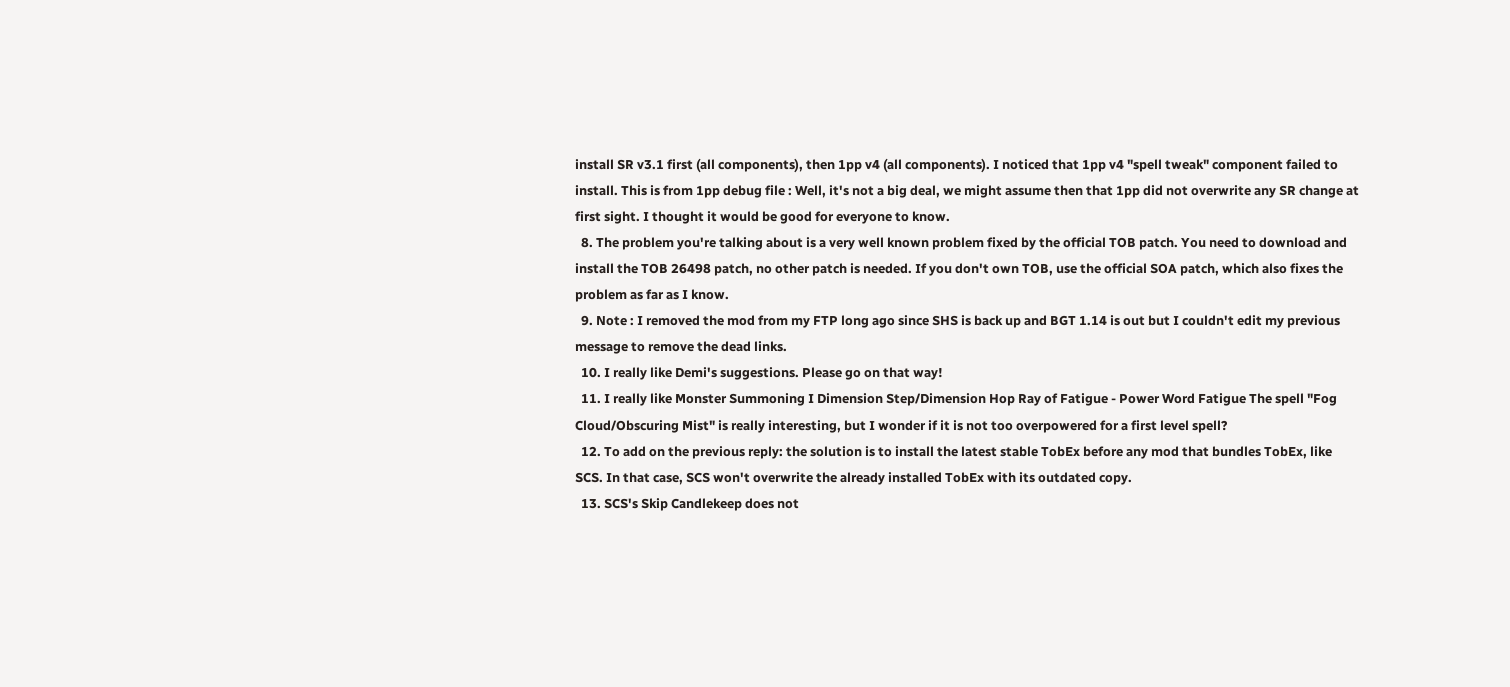install SR v3.1 first (all components), then 1pp v4 (all components). I noticed that 1pp v4 "spell tweak" component failed to install. This is from 1pp debug file : Well, it's not a big deal, we might assume then that 1pp did not overwrite any SR change at first sight. I thought it would be good for everyone to know.
  8. The problem you're talking about is a very well known problem fixed by the official TOB patch. You need to download and install the TOB 26498 patch, no other patch is needed. If you don't own TOB, use the official SOA patch, which also fixes the problem as far as I know.
  9. Note : I removed the mod from my FTP long ago since SHS is back up and BGT 1.14 is out but I couldn't edit my previous message to remove the dead links.
  10. I really like Demi's suggestions. Please go on that way!
  11. I really like Monster Summoning I Dimension Step/Dimension Hop Ray of Fatigue - Power Word Fatigue The spell "Fog Cloud/Obscuring Mist" is really interesting, but I wonder if it is not too overpowered for a first level spell?
  12. To add on the previous reply: the solution is to install the latest stable TobEx before any mod that bundles TobEx, like SCS. In that case, SCS won't overwrite the already installed TobEx with its outdated copy.
  13. SCS's Skip Candlekeep does not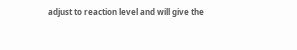adjust to reaction level and will give the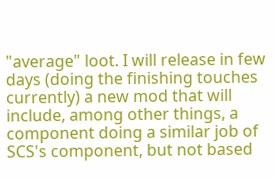"average" loot. I will release in few days (doing the finishing touches currently) a new mod that will include, among other things, a component doing a similar job of SCS's component, but not based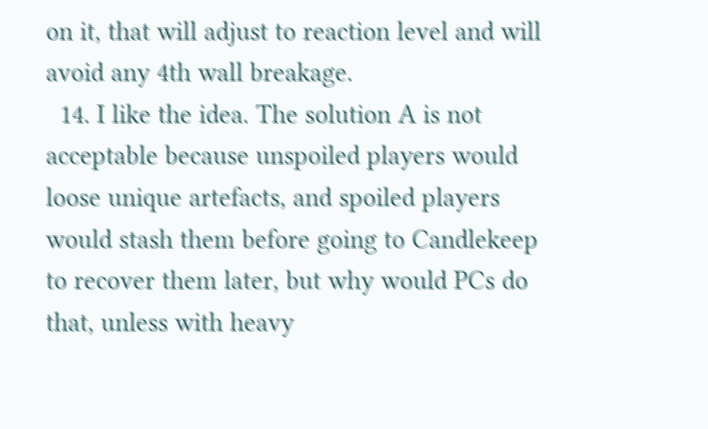on it, that will adjust to reaction level and will avoid any 4th wall breakage.
  14. I like the idea. The solution A is not acceptable because unspoiled players would loose unique artefacts, and spoiled players would stash them before going to Candlekeep to recover them later, but why would PCs do that, unless with heavy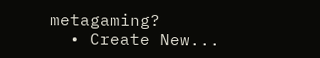metagaming?
  • Create New...